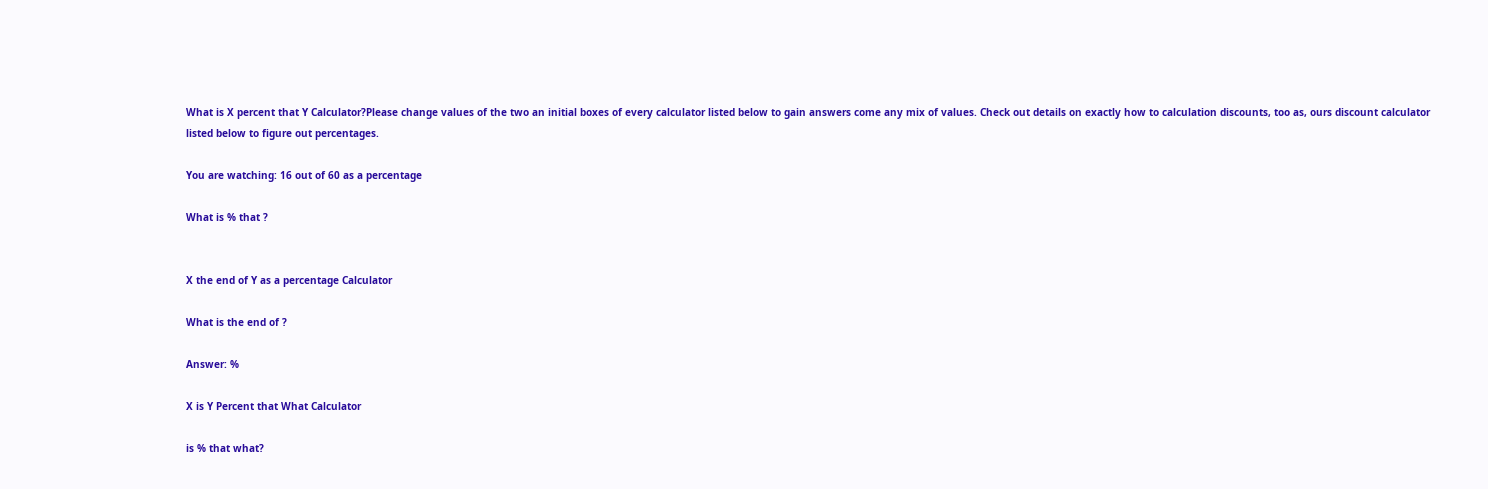What is X percent that Y Calculator?Please change values of the two an initial boxes of every calculator listed below to gain answers come any mix of values. Check out details on exactly how to calculation discounts, too as, ours discount calculator listed below to figure out percentages.

You are watching: 16 out of 60 as a percentage

What is % that ?


X the end of Y as a percentage Calculator

What is the end of ?

Answer: %

X is Y Percent that What Calculator

is % that what?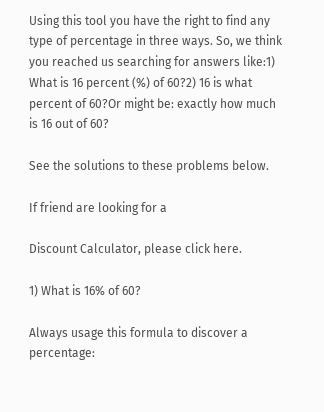Using this tool you have the right to find any type of percentage in three ways. So, we think you reached us searching for answers like:1) What is 16 percent (%) of 60?2) 16 is what percent of 60?Or might be: exactly how much is 16 out of 60?

See the solutions to these problems below.

If friend are looking for a

Discount Calculator, please click here.

1) What is 16% of 60?

Always usage this formula to discover a percentage: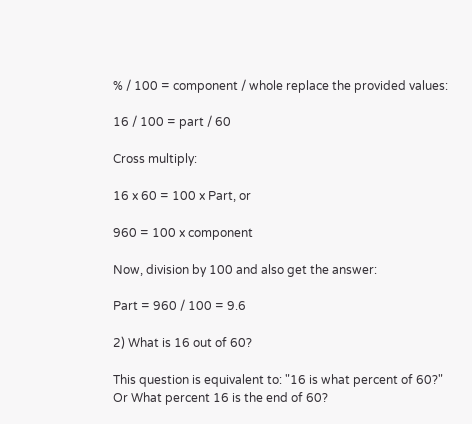% / 100 = component / whole replace the provided values:

16 / 100 = part / 60

Cross multiply:

16 x 60 = 100 x Part, or

960 = 100 x component

Now, division by 100 and also get the answer:

Part = 960 / 100 = 9.6

2) What is 16 out of 60?

This question is equivalent to: "16 is what percent of 60?" Or What percent 16 is the end of 60?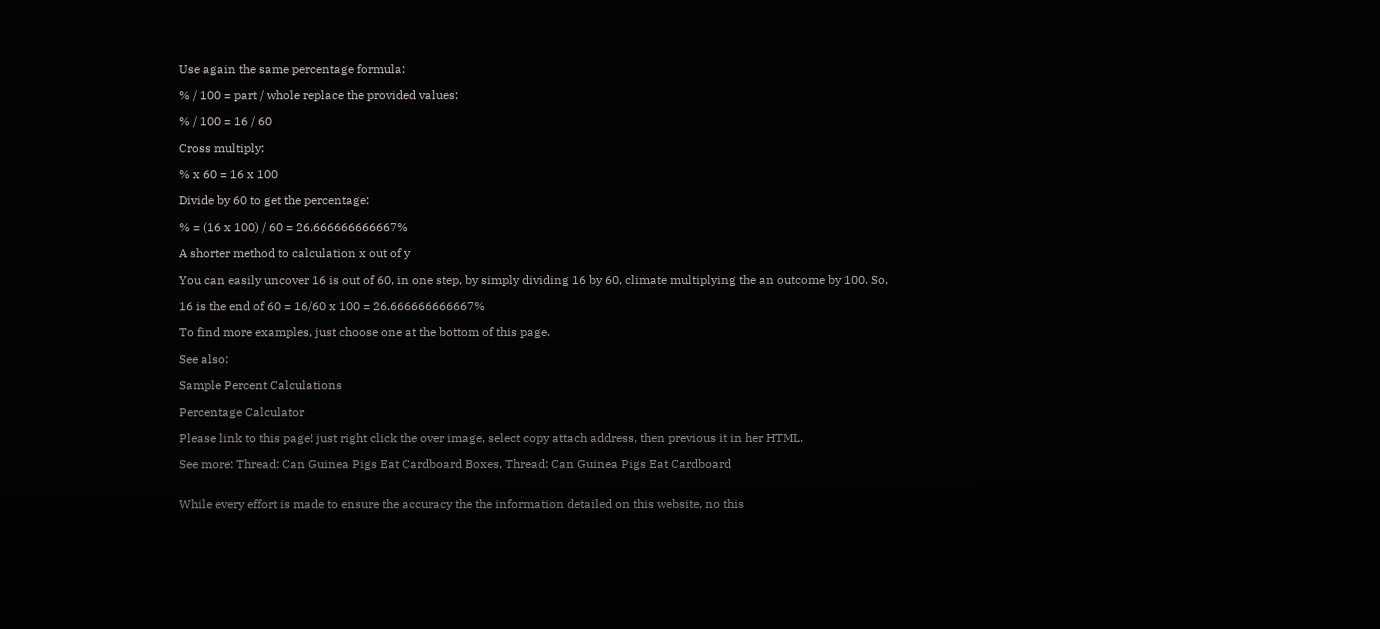Use again the same percentage formula:

% / 100 = part / whole replace the provided values:

% / 100 = 16 / 60

Cross multiply:

% x 60 = 16 x 100

Divide by 60 to get the percentage:

% = (16 x 100) / 60 = 26.666666666667%

A shorter method to calculation x out of y

You can easily uncover 16 is out of 60, in one step, by simply dividing 16 by 60, climate multiplying the an outcome by 100. So,

16 is the end of 60 = 16/60 x 100 = 26.666666666667%

To find more examples, just choose one at the bottom of this page.

See also:

Sample Percent Calculations

Percentage Calculator

Please link to this page! just right click the over image, select copy attach address, then previous it in her HTML.

See more: Thread: Can Guinea Pigs Eat Cardboard Boxes, Thread: Can Guinea Pigs Eat Cardboard


While every effort is made to ensure the accuracy the the information detailed on this website, no this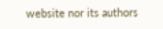website nor its authors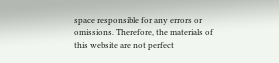space responsible for any errors or omissions. Therefore, the materials of this website are not perfect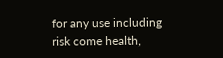for any use including risk come health,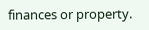finances or property.